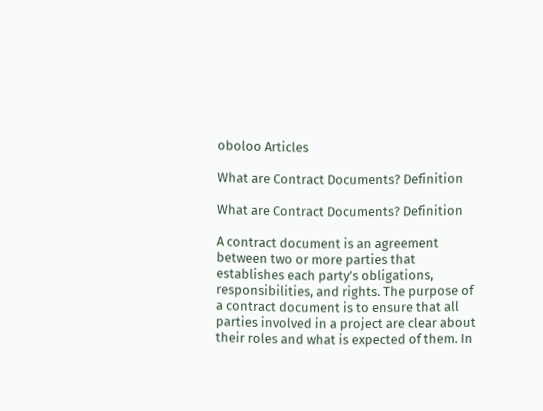oboloo Articles

What are Contract Documents? Definition

What are Contract Documents? Definition

A contract document is an agreement between two or more parties that establishes each party’s obligations, responsibilities, and rights. The purpose of a contract document is to ensure that all parties involved in a project are clear about their roles and what is expected of them. In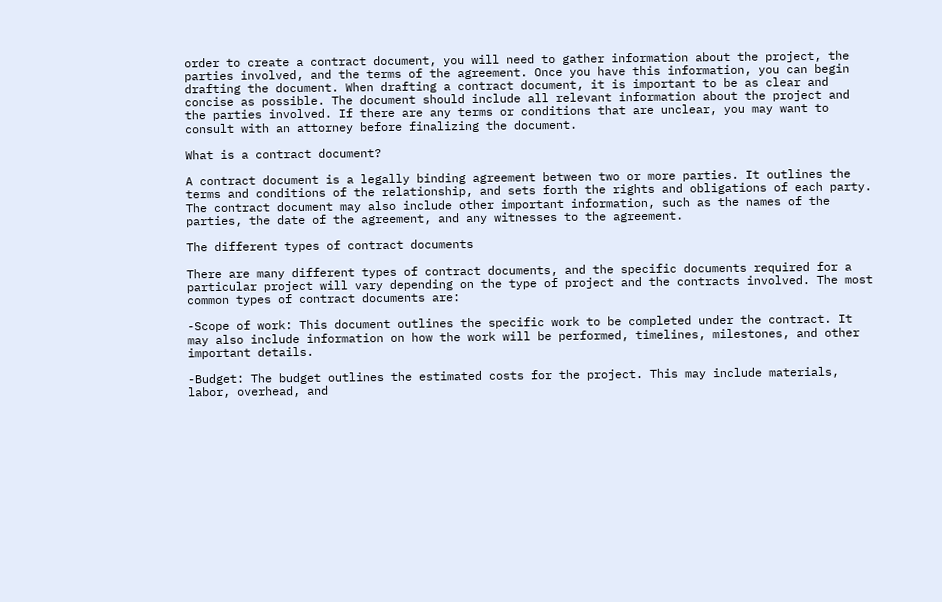order to create a contract document, you will need to gather information about the project, the parties involved, and the terms of the agreement. Once you have this information, you can begin drafting the document. When drafting a contract document, it is important to be as clear and concise as possible. The document should include all relevant information about the project and the parties involved. If there are any terms or conditions that are unclear, you may want to consult with an attorney before finalizing the document.

What is a contract document?

A contract document is a legally binding agreement between two or more parties. It outlines the terms and conditions of the relationship, and sets forth the rights and obligations of each party. The contract document may also include other important information, such as the names of the parties, the date of the agreement, and any witnesses to the agreement.

The different types of contract documents

There are many different types of contract documents, and the specific documents required for a particular project will vary depending on the type of project and the contracts involved. The most common types of contract documents are:

-Scope of work: This document outlines the specific work to be completed under the contract. It may also include information on how the work will be performed, timelines, milestones, and other important details.

-Budget: The budget outlines the estimated costs for the project. This may include materials, labor, overhead, and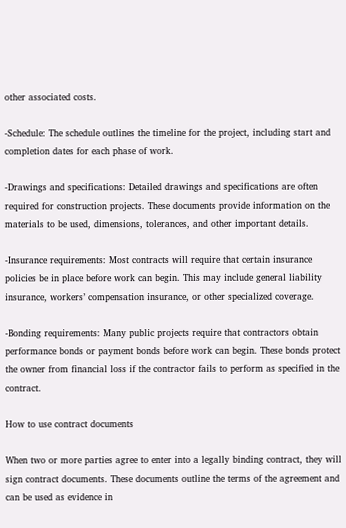other associated costs.

-Schedule: The schedule outlines the timeline for the project, including start and completion dates for each phase of work.

-Drawings and specifications: Detailed drawings and specifications are often required for construction projects. These documents provide information on the materials to be used, dimensions, tolerances, and other important details.

-Insurance requirements: Most contracts will require that certain insurance policies be in place before work can begin. This may include general liability insurance, workers’ compensation insurance, or other specialized coverage.

-Bonding requirements: Many public projects require that contractors obtain performance bonds or payment bonds before work can begin. These bonds protect the owner from financial loss if the contractor fails to perform as specified in the contract.

How to use contract documents

When two or more parties agree to enter into a legally binding contract, they will sign contract documents. These documents outline the terms of the agreement and can be used as evidence in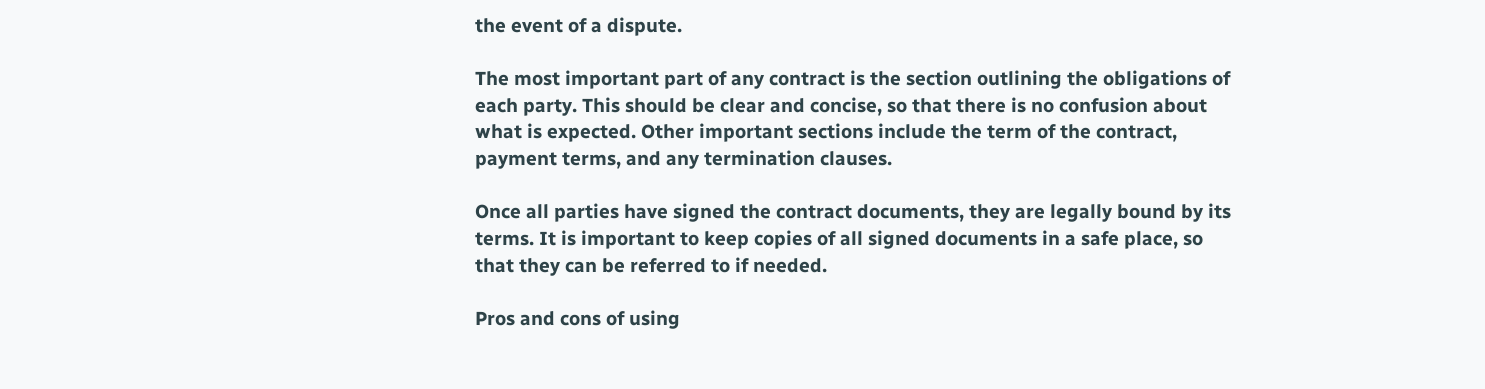the event of a dispute.

The most important part of any contract is the section outlining the obligations of each party. This should be clear and concise, so that there is no confusion about what is expected. Other important sections include the term of the contract, payment terms, and any termination clauses.

Once all parties have signed the contract documents, they are legally bound by its terms. It is important to keep copies of all signed documents in a safe place, so that they can be referred to if needed.

Pros and cons of using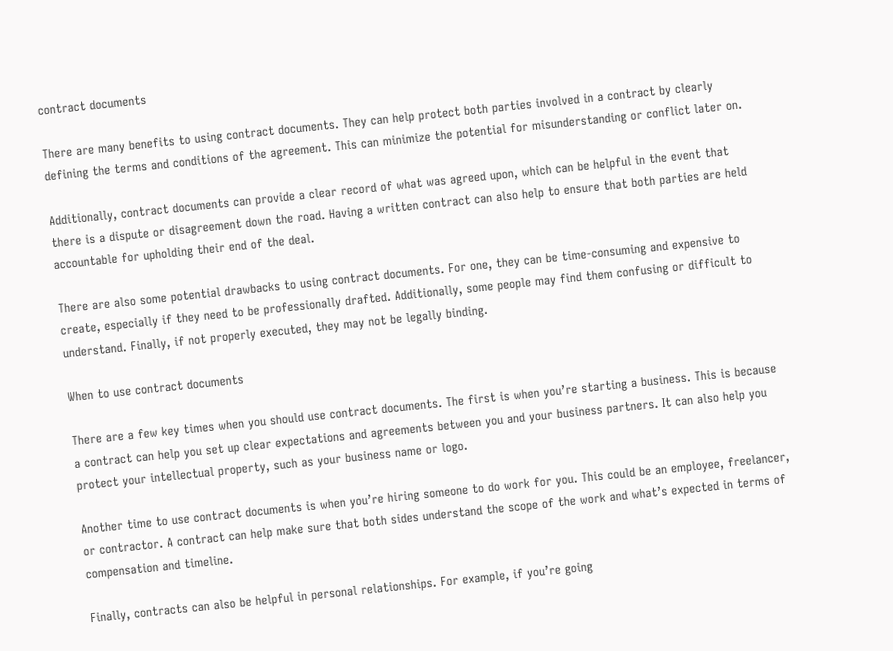contract documents

There are many benefits to using contract documents. They can help protect both parties involved in a contract by clearly defining the terms and conditions of the agreement. This can minimize the potential for misunderstanding or conflict later on.

Additionally, contract documents can provide a clear record of what was agreed upon, which can be helpful in the event that there is a dispute or disagreement down the road. Having a written contract can also help to ensure that both parties are held accountable for upholding their end of the deal.

There are also some potential drawbacks to using contract documents. For one, they can be time-consuming and expensive to create, especially if they need to be professionally drafted. Additionally, some people may find them confusing or difficult to understand. Finally, if not properly executed, they may not be legally binding.

When to use contract documents

There are a few key times when you should use contract documents. The first is when you’re starting a business. This is because a contract can help you set up clear expectations and agreements between you and your business partners. It can also help you protect your intellectual property, such as your business name or logo.

Another time to use contract documents is when you’re hiring someone to do work for you. This could be an employee, freelancer, or contractor. A contract can help make sure that both sides understand the scope of the work and what’s expected in terms of compensation and timeline.

Finally, contracts can also be helpful in personal relationships. For example, if you’re going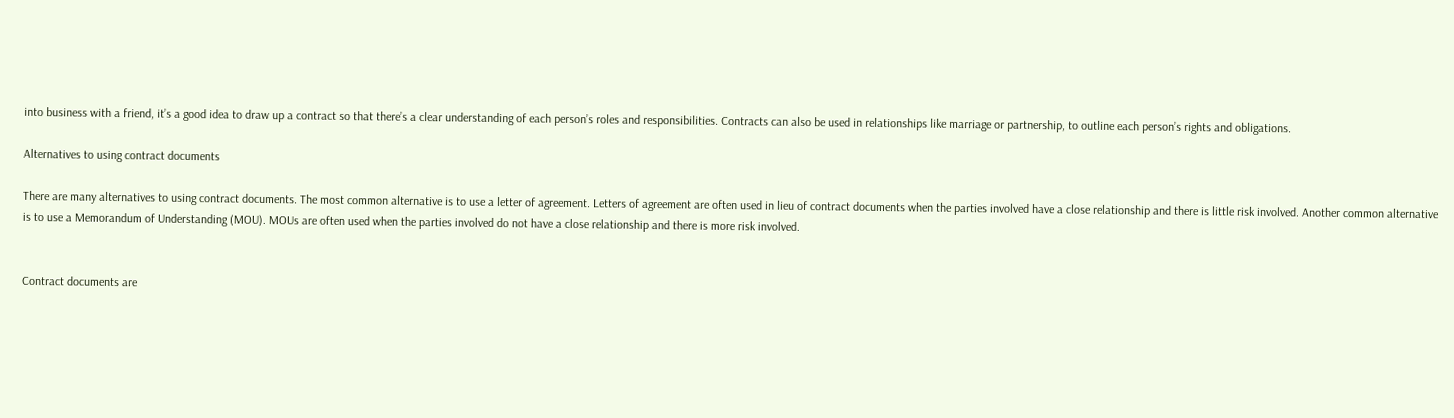into business with a friend, it’s a good idea to draw up a contract so that there’s a clear understanding of each person’s roles and responsibilities. Contracts can also be used in relationships like marriage or partnership, to outline each person’s rights and obligations.

Alternatives to using contract documents

There are many alternatives to using contract documents. The most common alternative is to use a letter of agreement. Letters of agreement are often used in lieu of contract documents when the parties involved have a close relationship and there is little risk involved. Another common alternative is to use a Memorandum of Understanding (MOU). MOUs are often used when the parties involved do not have a close relationship and there is more risk involved.


Contract documents are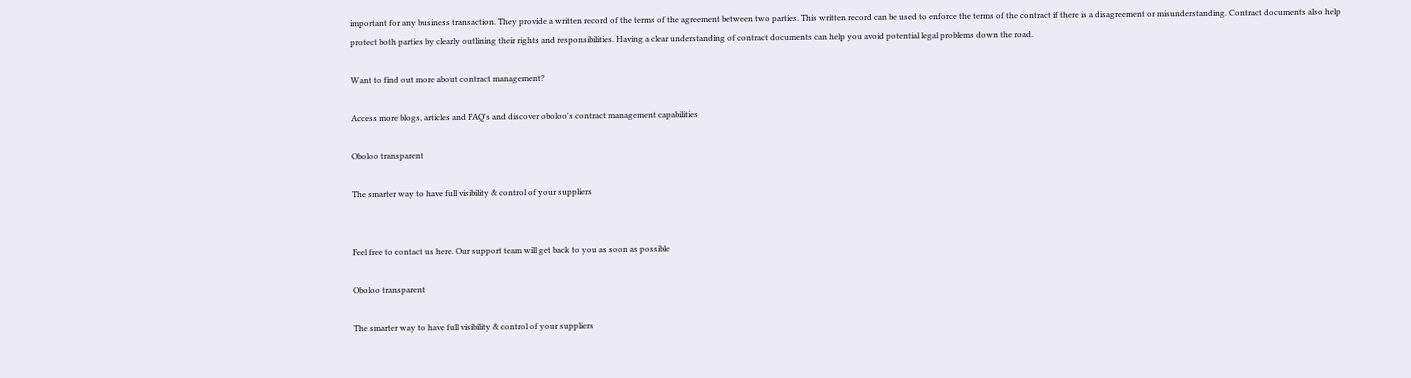important for any business transaction. They provide a written record of the terms of the agreement between two parties. This written record can be used to enforce the terms of the contract if there is a disagreement or misunderstanding. Contract documents also help protect both parties by clearly outlining their rights and responsibilities. Having a clear understanding of contract documents can help you avoid potential legal problems down the road.

Want to find out more about contract management?

Access more blogs, articles and FAQ's and discover oboloo's contract management capabilities

Oboloo transparent

The smarter way to have full visibility & control of your suppliers


Feel free to contact us here. Our support team will get back to you as soon as possible

Oboloo transparent

The smarter way to have full visibility & control of your suppliers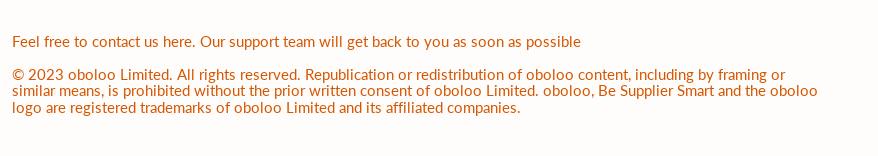Feel free to contact us here. Our support team will get back to you as soon as possible

© 2023 oboloo Limited. All rights reserved. Republication or redistribution of oboloo content, including by framing or similar means, is prohibited without the prior written consent of oboloo Limited. oboloo, Be Supplier Smart and the oboloo logo are registered trademarks of oboloo Limited and its affiliated companies.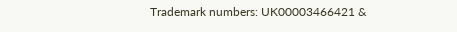Trademark numbers: UK00003466421 &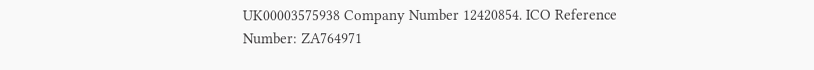UK00003575938 Company Number 12420854. ICO Reference Number: ZA764971